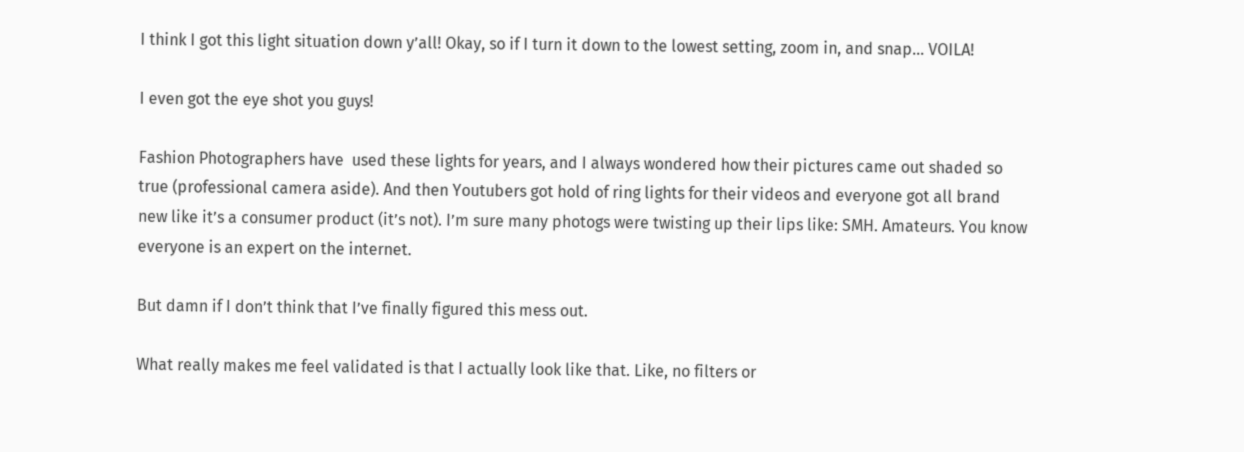I think I got this light situation down y’all! Okay, so if I turn it down to the lowest setting, zoom in, and snap… VOILA!

I even got the eye shot you guys!

Fashion Photographers have  used these lights for years, and I always wondered how their pictures came out shaded so true (professional camera aside). And then Youtubers got hold of ring lights for their videos and everyone got all brand new like it’s a consumer product (it’s not). I’m sure many photogs were twisting up their lips like: SMH. Amateurs. You know everyone is an expert on the internet.

But damn if I don’t think that I’ve finally figured this mess out.

What really makes me feel validated is that I actually look like that. Like, no filters or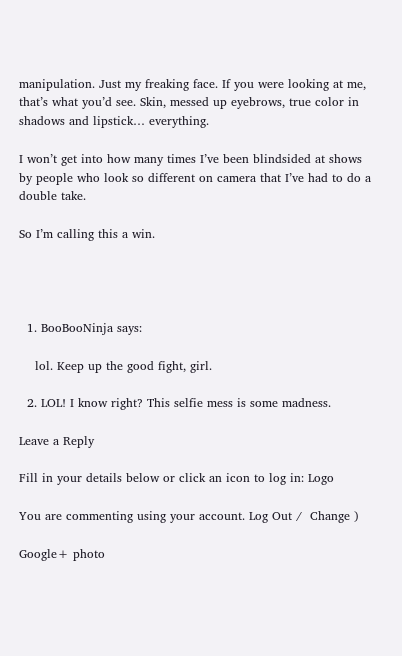manipulation. Just my freaking face. If you were looking at me, that’s what you’d see. Skin, messed up eyebrows, true color in shadows and lipstick… everything.

I won’t get into how many times I’ve been blindsided at shows by people who look so different on camera that I’ve had to do a double take.

So I’m calling this a win.




  1. BooBooNinja says:

    lol. Keep up the good fight, girl.

  2. LOL! I know right? This selfie mess is some madness.

Leave a Reply

Fill in your details below or click an icon to log in: Logo

You are commenting using your account. Log Out /  Change )

Google+ photo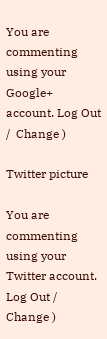You are commenting using your Google+ account. Log Out /  Change )

Twitter picture

You are commenting using your Twitter account. Log Out /  Change )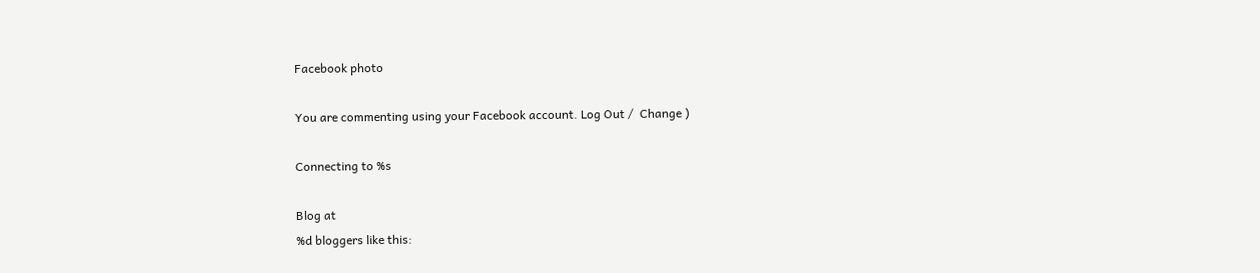Facebook photo

You are commenting using your Facebook account. Log Out /  Change )

Connecting to %s

Blog at
%d bloggers like this: